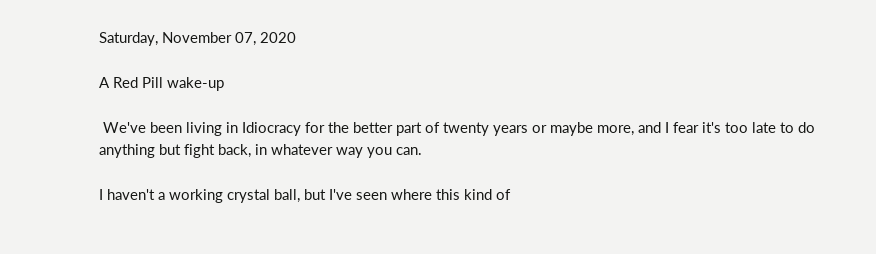Saturday, November 07, 2020

A Red Pill wake-up

 We've been living in Idiocracy for the better part of twenty years or maybe more, and I fear it's too late to do anything but fight back, in whatever way you can.

I haven't a working crystal ball, but I've seen where this kind of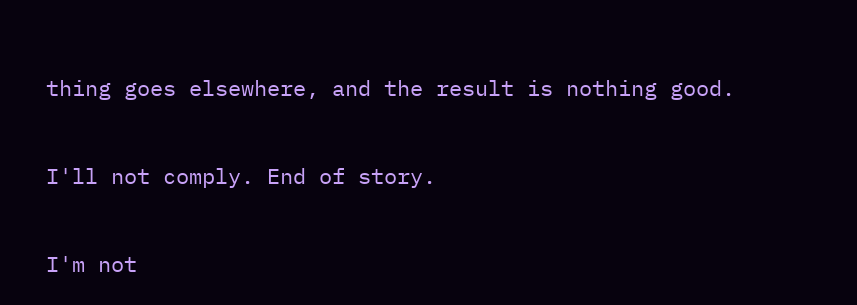thing goes elsewhere, and the result is nothing good.

I'll not comply. End of story.

I'm not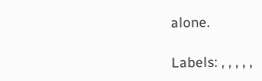alone.

Labels: , , , , ,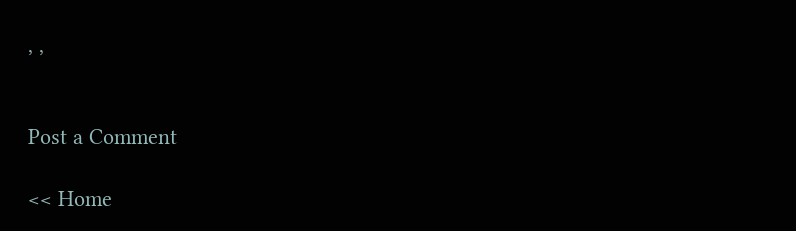, ,


Post a Comment

<< Home